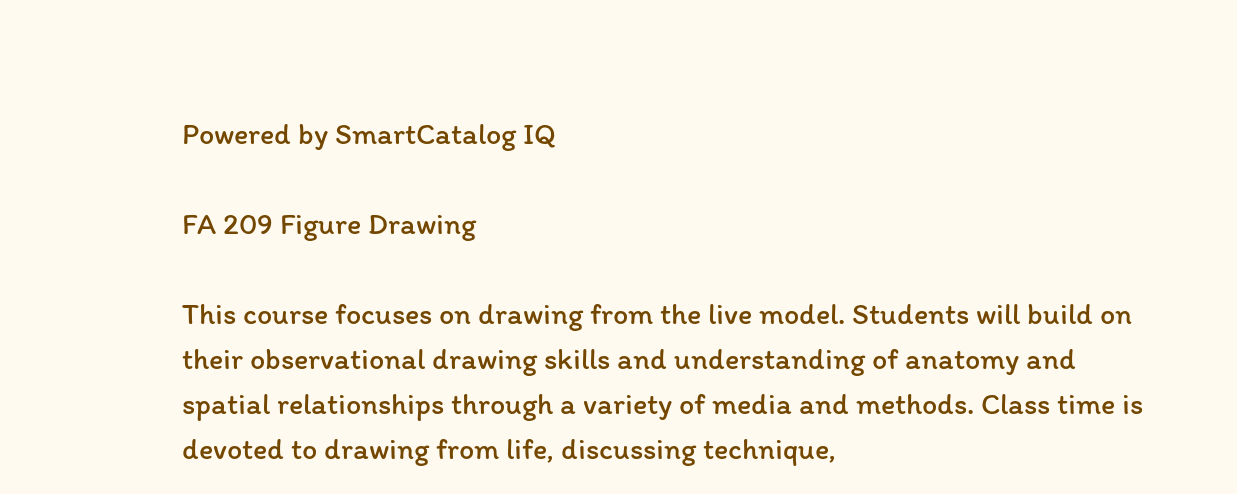Powered by SmartCatalog IQ

FA 209 Figure Drawing

This course focuses on drawing from the live model. Students will build on their observational drawing skills and understanding of anatomy and spatial relationships through a variety of media and methods. Class time is devoted to drawing from life, discussing technique,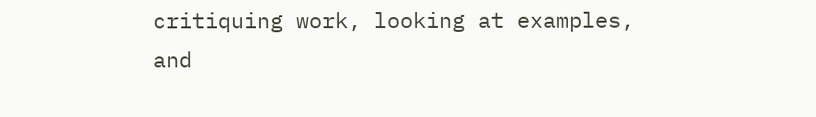critiquing work, looking at examples, and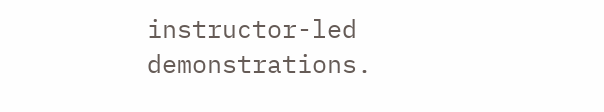instructor-led demonstrations.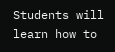Students will learn how to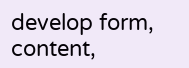develop form, content,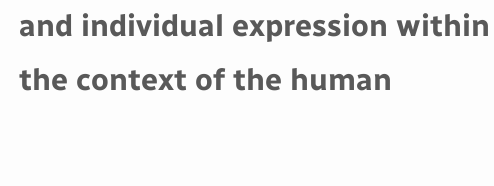and individual expression within the context of the human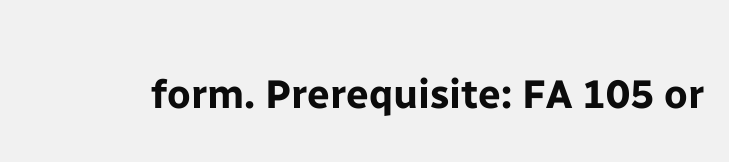form. Prerequisite: FA 105 or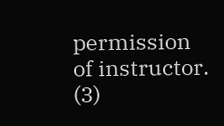permission of instructor. (3)